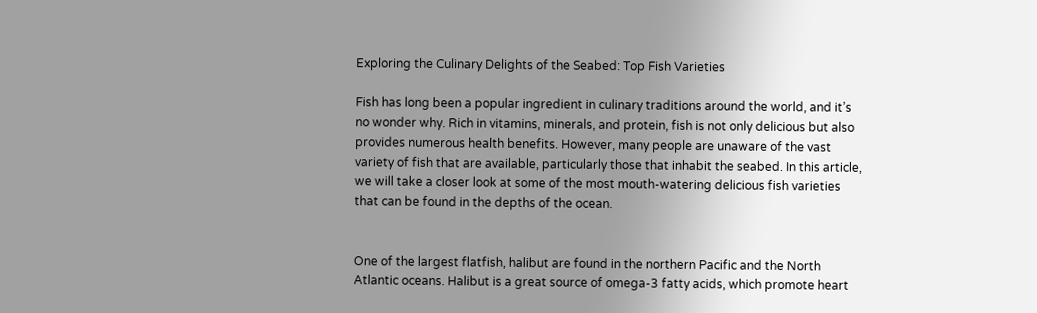Exploring the Culinary Delights of the Seabed: Top Fish Varieties

Fish has long been a popular ingredient in culinary traditions around the world, and it’s no wonder why. Rich in vitamins, minerals, and protein, fish is not only delicious but also provides numerous health benefits. However, many people are unaware of the vast variety of fish that are available, particularly those that inhabit the seabed. In this article, we will take a closer look at some of the most mouth-watering delicious fish varieties that can be found in the depths of the ocean.


One of the largest flatfish, halibut are found in the northern Pacific and the North Atlantic oceans. Halibut is a great source of omega-3 fatty acids, which promote heart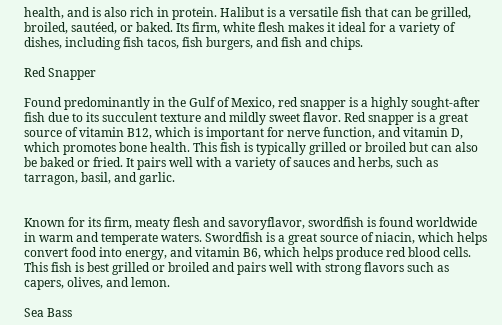health, and is also rich in protein. Halibut is a versatile fish that can be grilled, broiled, sautéed, or baked. Its firm, white flesh makes it ideal for a variety of dishes, including fish tacos, fish burgers, and fish and chips.

Red Snapper

Found predominantly in the Gulf of Mexico, red snapper is a highly sought-after fish due to its succulent texture and mildly sweet flavor. Red snapper is a great source of vitamin B12, which is important for nerve function, and vitamin D, which promotes bone health. This fish is typically grilled or broiled but can also be baked or fried. It pairs well with a variety of sauces and herbs, such as tarragon, basil, and garlic.


Known for its firm, meaty flesh and savoryflavor, swordfish is found worldwide in warm and temperate waters. Swordfish is a great source of niacin, which helps convert food into energy, and vitamin B6, which helps produce red blood cells. This fish is best grilled or broiled and pairs well with strong flavors such as capers, olives, and lemon.

Sea Bass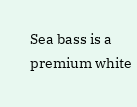Sea bass is a premium white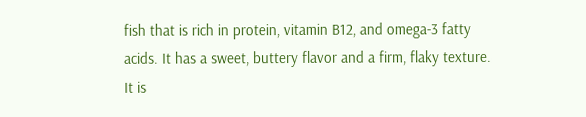fish that is rich in protein, vitamin B12, and omega-3 fatty acids. It has a sweet, buttery flavor and a firm, flaky texture. It is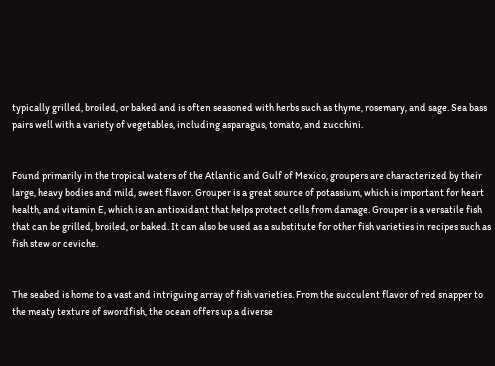typically grilled, broiled, or baked and is often seasoned with herbs such as thyme, rosemary, and sage. Sea bass pairs well with a variety of vegetables, including asparagus, tomato, and zucchini.


Found primarily in the tropical waters of the Atlantic and Gulf of Mexico, groupers are characterized by their large, heavy bodies and mild, sweet flavor. Grouper is a great source of potassium, which is important for heart health, and vitamin E, which is an antioxidant that helps protect cells from damage. Grouper is a versatile fish that can be grilled, broiled, or baked. It can also be used as a substitute for other fish varieties in recipes such as fish stew or ceviche.


The seabed is home to a vast and intriguing array of fish varieties. From the succulent flavor of red snapper to the meaty texture of swordfish, the ocean offers up a diverse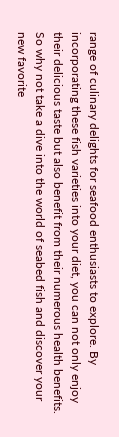range of culinary delights for seafood enthusiasts to explore. By incorporating these fish varieties into your diet, you can not only enjoy their delicious taste but also benefit from their numerous health benefits. So why not take a dive into the world of seabed fish and discover your new favorite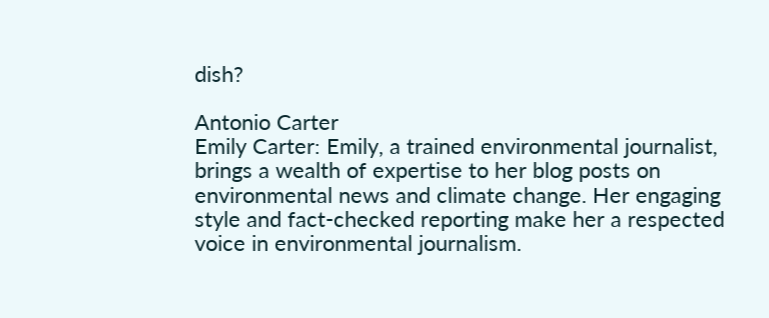dish?

Antonio Carter
Emily Carter: Emily, a trained environmental journalist, brings a wealth of expertise to her blog posts on environmental news and climate change. Her engaging style and fact-checked reporting make her a respected voice in environmental journalism.